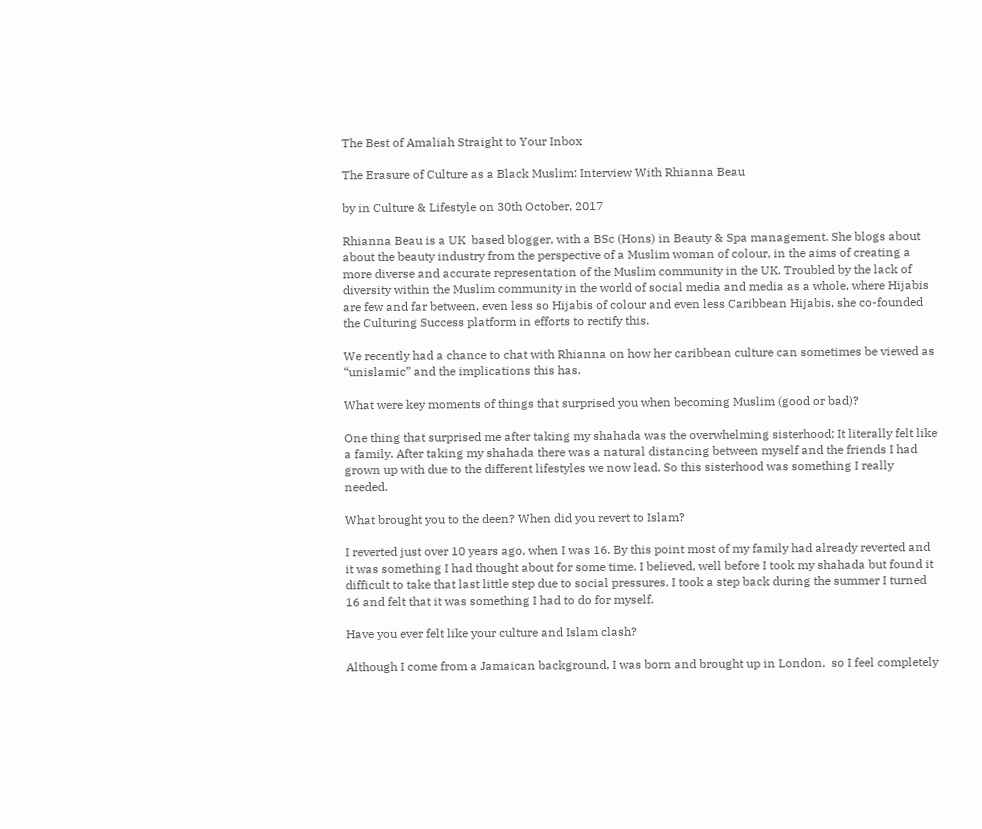The Best of Amaliah Straight to Your Inbox

The Erasure of Culture as a Black Muslim: Interview With Rhianna Beau

by in Culture & Lifestyle on 30th October, 2017

Rhianna Beau is a UK  based blogger, with a BSc (Hons) in Beauty & Spa management. She blogs about about the beauty industry from the perspective of a Muslim woman of colour, in the aims of creating a more diverse and accurate representation of the Muslim community in the UK. Troubled by the lack of diversity within the Muslim community in the world of social media and media as a whole, where Hijabis are few and far between, even less so Hijabis of colour and even less Caribbean Hijabis, she co-founded the Culturing Success platform in efforts to rectify this.

We recently had a chance to chat with Rhianna on how her caribbean culture can sometimes be viewed as “unislamic” and the implications this has.

What were key moments of things that surprised you when becoming Muslim (good or bad)?

One thing that surprised me after taking my shahada was the overwhelming sisterhood; It literally felt like a family. After taking my shahada there was a natural distancing between myself and the friends I had grown up with due to the different lifestyles we now lead. So this sisterhood was something I really needed.

What brought you to the deen? When did you revert to Islam?

I reverted just over 10 years ago, when I was 16. By this point most of my family had already reverted and it was something I had thought about for some time. I believed, well before I took my shahada but found it difficult to take that last little step due to social pressures. I took a step back during the summer I turned 16 and felt that it was something I had to do for myself.

Have you ever felt like your culture and Islam clash?

Although I come from a Jamaican background, I was born and brought up in London,  so I feel completely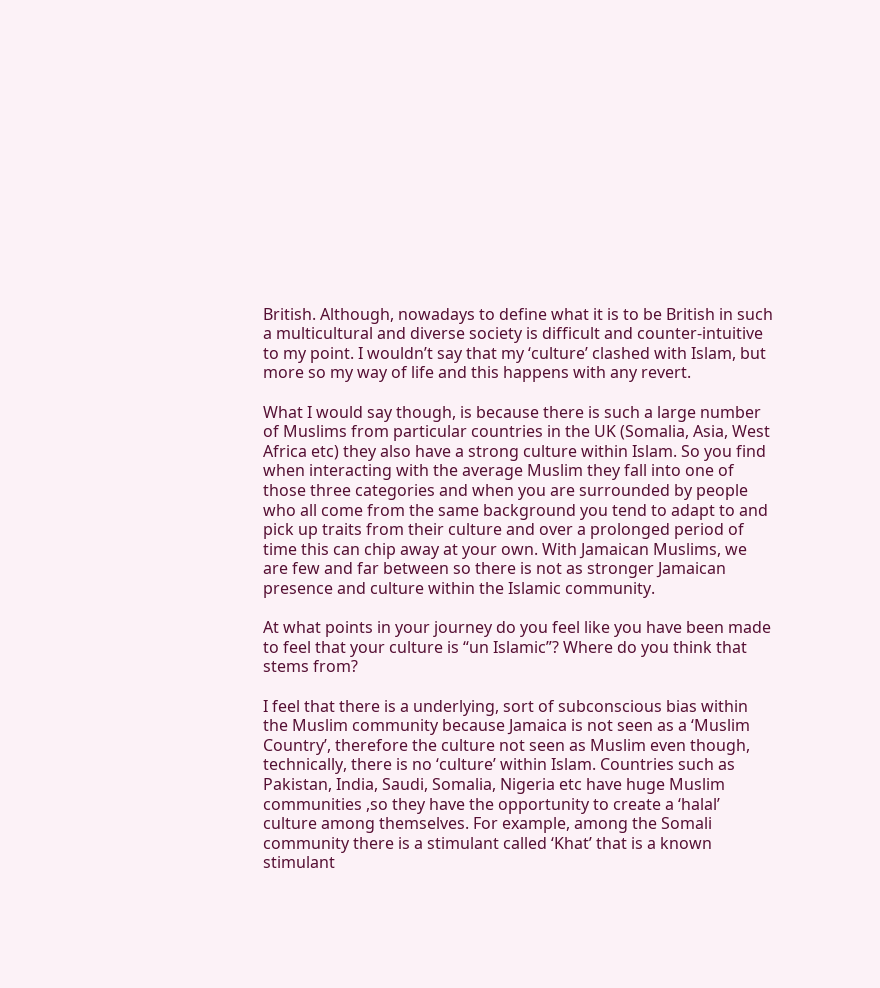British. Although, nowadays to define what it is to be British in such a multicultural and diverse society is difficult and counter-intuitive to my point. I wouldn’t say that my ‘culture’ clashed with Islam, but more so my way of life and this happens with any revert.

What I would say though, is because there is such a large number of Muslims from particular countries in the UK (Somalia, Asia, West Africa etc) they also have a strong culture within Islam. So you find when interacting with the average Muslim they fall into one of those three categories and when you are surrounded by people who all come from the same background you tend to adapt to and pick up traits from their culture and over a prolonged period of time this can chip away at your own. With Jamaican Muslims, we are few and far between so there is not as stronger Jamaican presence and culture within the Islamic community.

At what points in your journey do you feel like you have been made to feel that your culture is “un Islamic”? Where do you think that stems from?

I feel that there is a underlying, sort of subconscious bias within the Muslim community because Jamaica is not seen as a ‘Muslim Country’, therefore the culture not seen as Muslim even though, technically, there is no ‘culture’ within Islam. Countries such as Pakistan, India, Saudi, Somalia, Nigeria etc have huge Muslim communities ,so they have the opportunity to create a ‘halal’ culture among themselves. For example, among the Somali community there is a stimulant called ‘Khat’ that is a known stimulant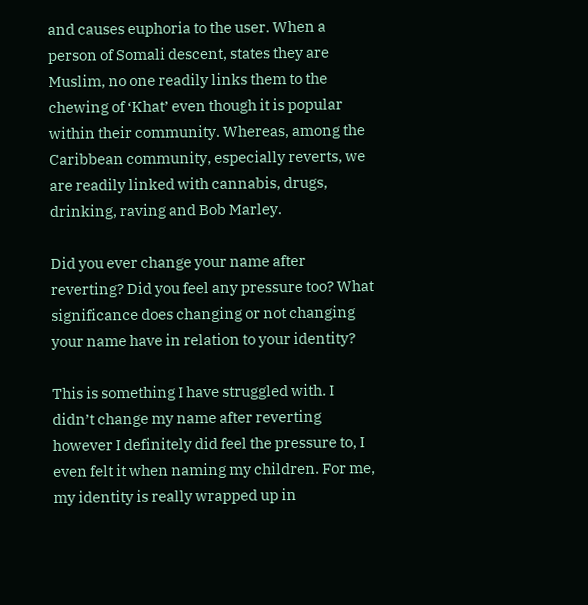and causes euphoria to the user. When a person of Somali descent, states they are Muslim, no one readily links them to the chewing of ‘Khat’ even though it is popular within their community. Whereas, among the Caribbean community, especially reverts, we are readily linked with cannabis, drugs, drinking, raving and Bob Marley.

Did you ever change your name after reverting? Did you feel any pressure too? What significance does changing or not changing your name have in relation to your identity?

This is something I have struggled with. I didn’t change my name after reverting however I definitely did feel the pressure to, I even felt it when naming my children. For me, my identity is really wrapped up in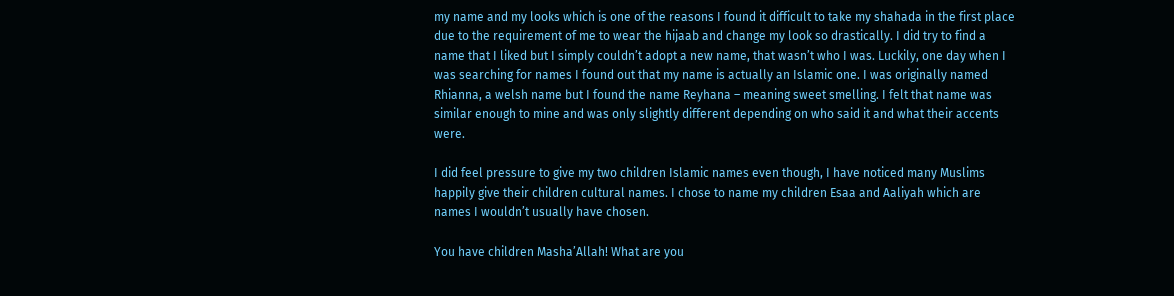my name and my looks which is one of the reasons I found it difficult to take my shahada in the first place due to the requirement of me to wear the hijaab and change my look so drastically. I did try to find a name that I liked but I simply couldn’t adopt a new name, that wasn’t who I was. Luckily, one day when I was searching for names I found out that my name is actually an Islamic one. I was originally named Rhianna, a welsh name but I found the name Reyhana – meaning sweet smelling. I felt that name was similar enough to mine and was only slightly different depending on who said it and what their accents were.

I did feel pressure to give my two children Islamic names even though, I have noticed many Muslims happily give their children cultural names. I chose to name my children Esaa and Aaliyah which are names I wouldn’t usually have chosen.

You have children Masha’Allah! What are you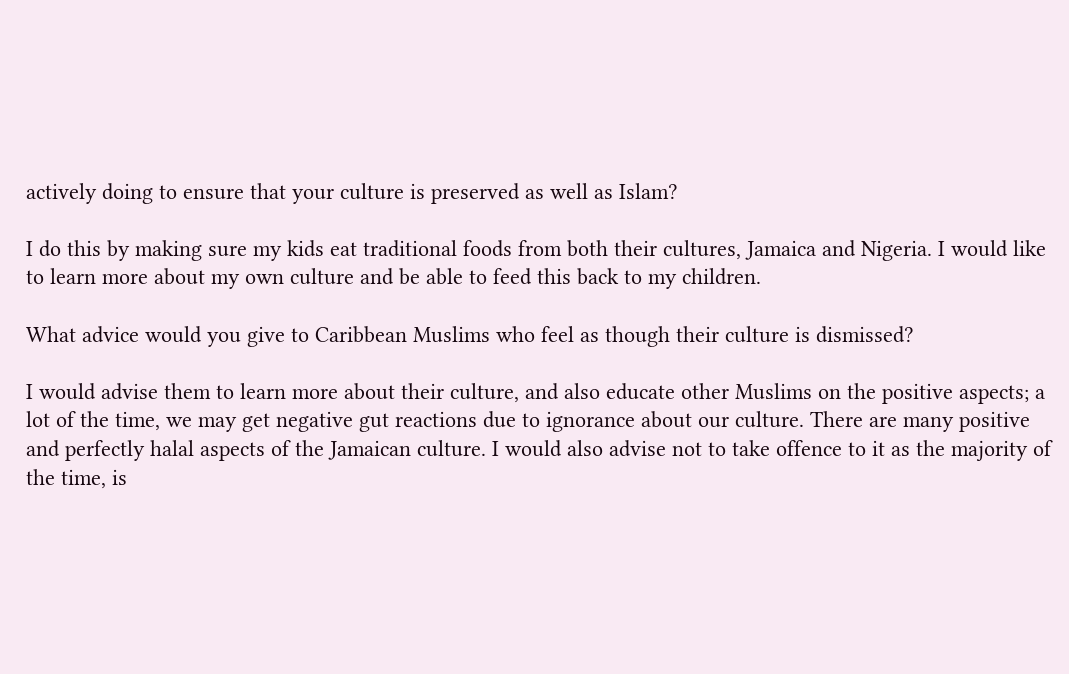actively doing to ensure that your culture is preserved as well as Islam?

I do this by making sure my kids eat traditional foods from both their cultures, Jamaica and Nigeria. I would like to learn more about my own culture and be able to feed this back to my children.

What advice would you give to Caribbean Muslims who feel as though their culture is dismissed?

I would advise them to learn more about their culture, and also educate other Muslims on the positive aspects; a lot of the time, we may get negative gut reactions due to ignorance about our culture. There are many positive and perfectly halal aspects of the Jamaican culture. I would also advise not to take offence to it as the majority of the time, is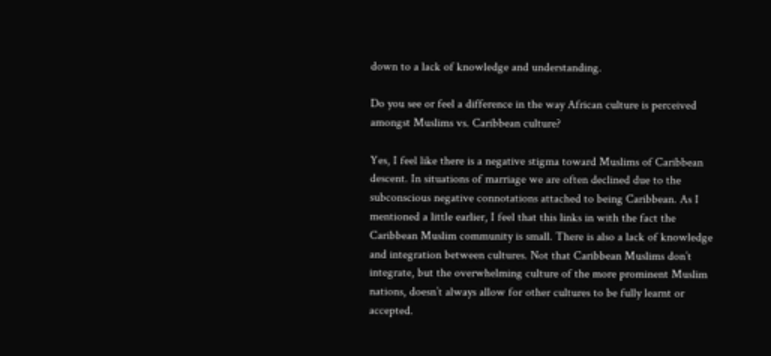down to a lack of knowledge and understanding.

Do you see or feel a difference in the way African culture is perceived amongst Muslims vs. Caribbean culture?

Yes, I feel like there is a negative stigma toward Muslims of Caribbean descent. In situations of marriage we are often declined due to the subconscious negative connotations attached to being Caribbean. As I mentioned a little earlier, I feel that this links in with the fact the Caribbean Muslim community is small. There is also a lack of knowledge and integration between cultures. Not that Caribbean Muslims don’t integrate, but the overwhelming culture of the more prominent Muslim nations, doesn’t always allow for other cultures to be fully learnt or accepted.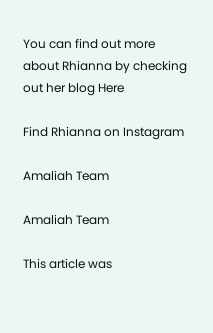You can find out more about Rhianna by checking out her blog Here

Find Rhianna on Instagram

Amaliah Team

Amaliah Team

This article was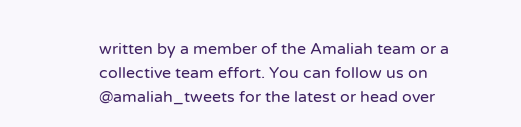written by a member of the Amaliah team or a collective team effort. You can follow us on @amaliah_tweets for the latest or head over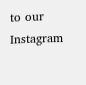to our Instagram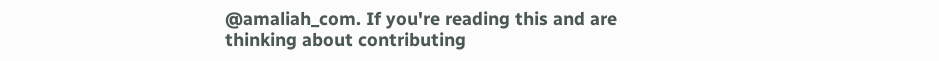@amaliah_com. If you're reading this and are thinking about contributing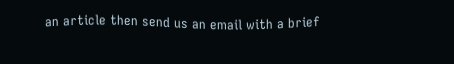an article then send us an email with a brief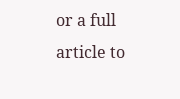or a full article to